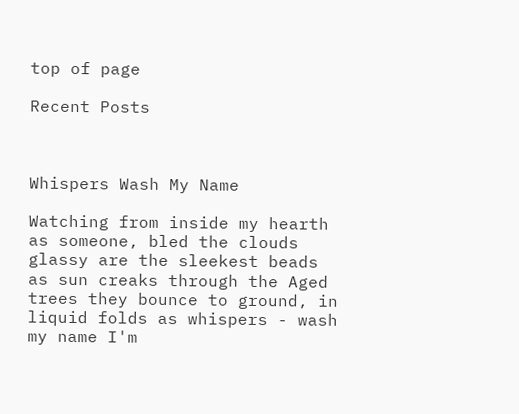top of page

Recent Posts



Whispers Wash My Name

Watching from inside my hearth as someone, bled the clouds glassy are the sleekest beads as sun creaks through the Aged trees they bounce to ground, in liquid folds as whispers - wash my name I'm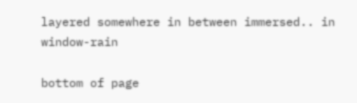layered somewhere in between immersed.. in window-rain

bottom of page